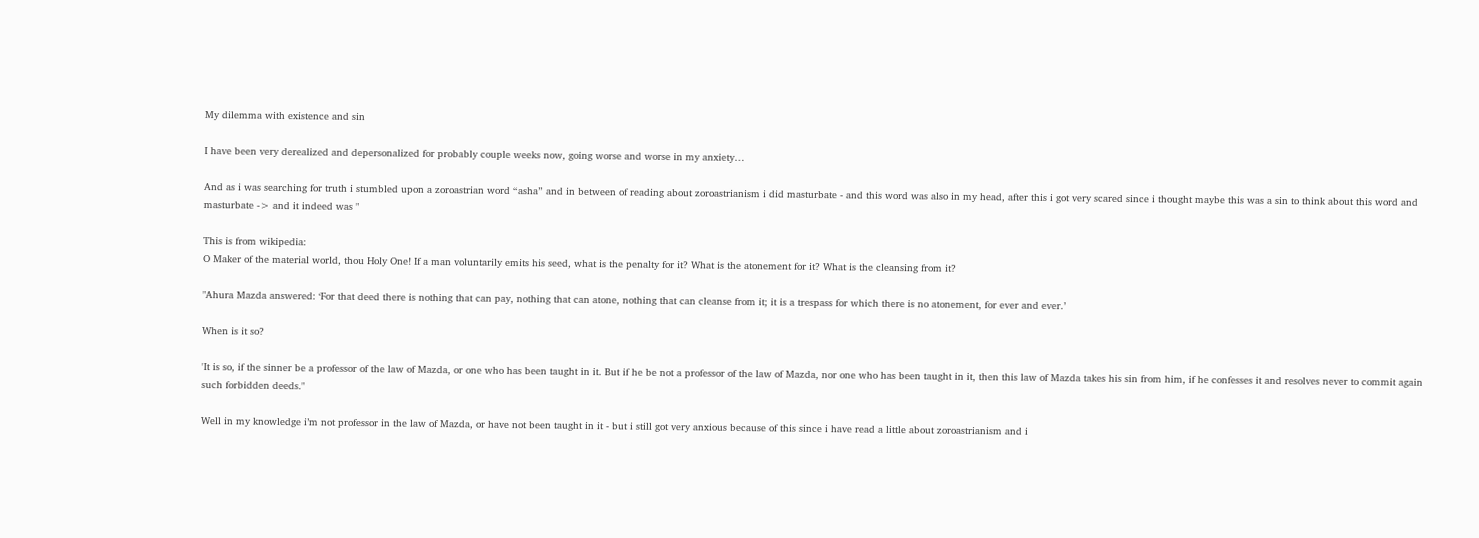My dilemma with existence and sin

I have been very derealized and depersonalized for probably couple weeks now, going worse and worse in my anxiety…

And as i was searching for truth i stumbled upon a zoroastrian word “asha” and in between of reading about zoroastrianism i did masturbate - and this word was also in my head, after this i got very scared since i thought maybe this was a sin to think about this word and masturbate -> and it indeed was "

This is from wikipedia:
O Maker of the material world, thou Holy One! If a man voluntarily emits his seed, what is the penalty for it? What is the atonement for it? What is the cleansing from it?

"Ahura Mazda answered: ‘For that deed there is nothing that can pay, nothing that can atone, nothing that can cleanse from it; it is a trespass for which there is no atonement, for ever and ever.’

When is it so?

'It is so, if the sinner be a professor of the law of Mazda, or one who has been taught in it. But if he be not a professor of the law of Mazda, nor one who has been taught in it, then this law of Mazda takes his sin from him, if he confesses it and resolves never to commit again such forbidden deeds."

Well in my knowledge i’m not professor in the law of Mazda, or have not been taught in it - but i still got very anxious because of this since i have read a little about zoroastrianism and i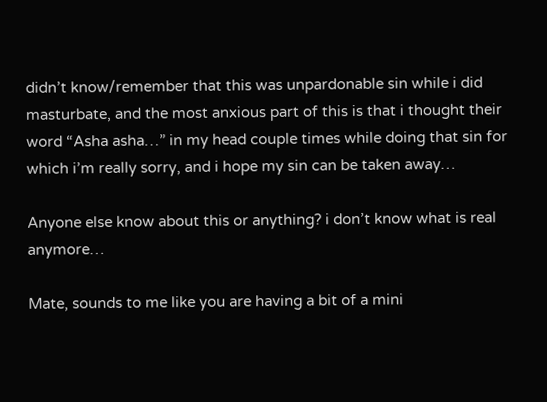didn’t know/remember that this was unpardonable sin while i did masturbate, and the most anxious part of this is that i thought their word “Asha asha…” in my head couple times while doing that sin for which i’m really sorry, and i hope my sin can be taken away…

Anyone else know about this or anything? i don’t know what is real anymore…

Mate, sounds to me like you are having a bit of a mini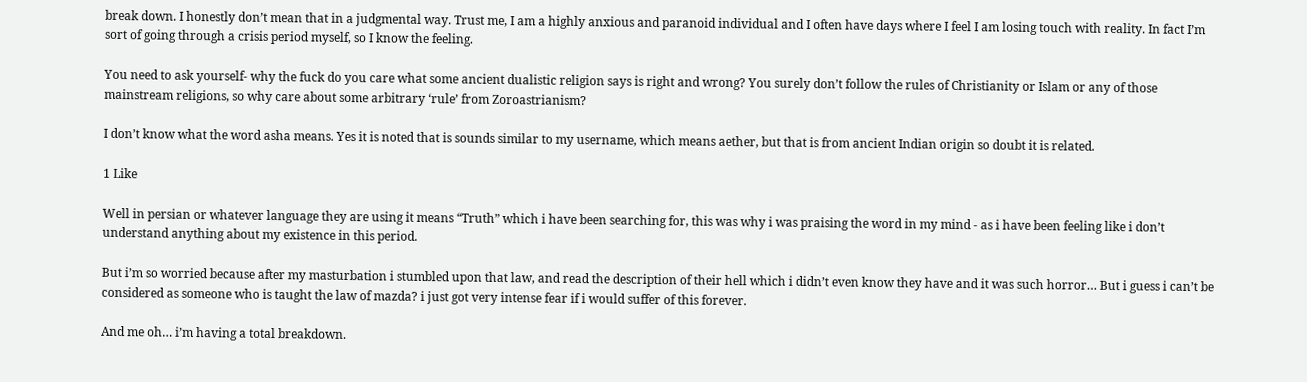break down. I honestly don’t mean that in a judgmental way. Trust me, I am a highly anxious and paranoid individual and I often have days where I feel I am losing touch with reality. In fact I’m sort of going through a crisis period myself, so I know the feeling.

You need to ask yourself- why the fuck do you care what some ancient dualistic religion says is right and wrong? You surely don’t follow the rules of Christianity or Islam or any of those mainstream religions, so why care about some arbitrary ‘rule’ from Zoroastrianism?

I don’t know what the word asha means. Yes it is noted that is sounds similar to my username, which means aether, but that is from ancient Indian origin so doubt it is related.

1 Like

Well in persian or whatever language they are using it means “Truth” which i have been searching for, this was why i was praising the word in my mind - as i have been feeling like i don’t understand anything about my existence in this period.

But i’m so worried because after my masturbation i stumbled upon that law, and read the description of their hell which i didn’t even know they have and it was such horror… But i guess i can’t be considered as someone who is taught the law of mazda? i just got very intense fear if i would suffer of this forever.

And me oh… i’m having a total breakdown.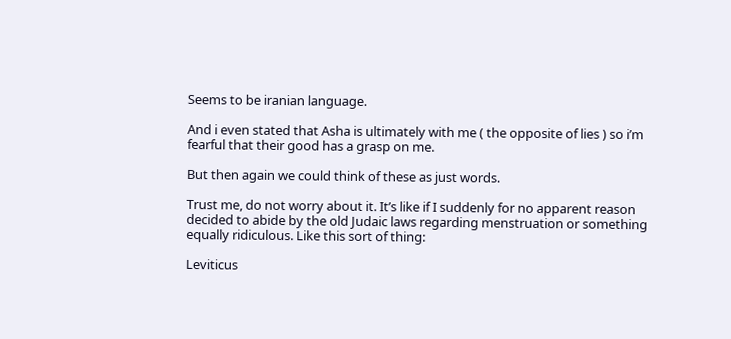Seems to be iranian language.

And i even stated that Asha is ultimately with me ( the opposite of lies ) so i’m fearful that their good has a grasp on me.

But then again we could think of these as just words.

Trust me, do not worry about it. It’s like if I suddenly for no apparent reason decided to abide by the old Judaic laws regarding menstruation or something equally ridiculous. Like this sort of thing:

Leviticus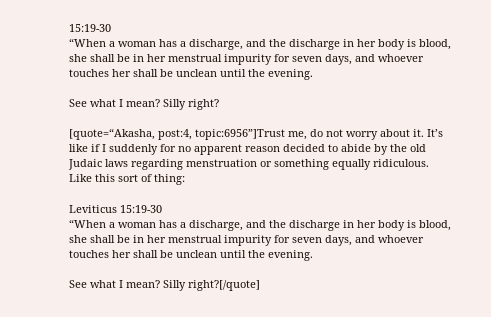15:19-30
“When a woman has a discharge, and the discharge in her body is blood, she shall be in her menstrual impurity for seven days, and whoever touches her shall be unclean until the evening.

See what I mean? Silly right?

[quote=“Akasha, post:4, topic:6956”]Trust me, do not worry about it. It’s like if I suddenly for no apparent reason decided to abide by the old Judaic laws regarding menstruation or something equally ridiculous. Like this sort of thing:

Leviticus 15:19-30
“When a woman has a discharge, and the discharge in her body is blood, she shall be in her menstrual impurity for seven days, and whoever touches her shall be unclean until the evening.

See what I mean? Silly right?[/quote]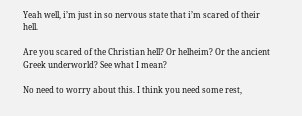Yeah well, i’m just in so nervous state that i’m scared of their hell.

Are you scared of the Christian hell? Or helheim? Or the ancient Greek underworld? See what I mean?

No need to worry about this. I think you need some rest,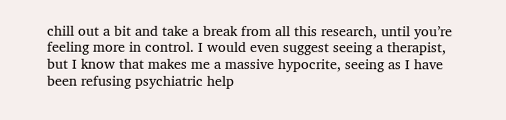chill out a bit and take a break from all this research, until you’re feeling more in control. I would even suggest seeing a therapist, but I know that makes me a massive hypocrite, seeing as I have been refusing psychiatric help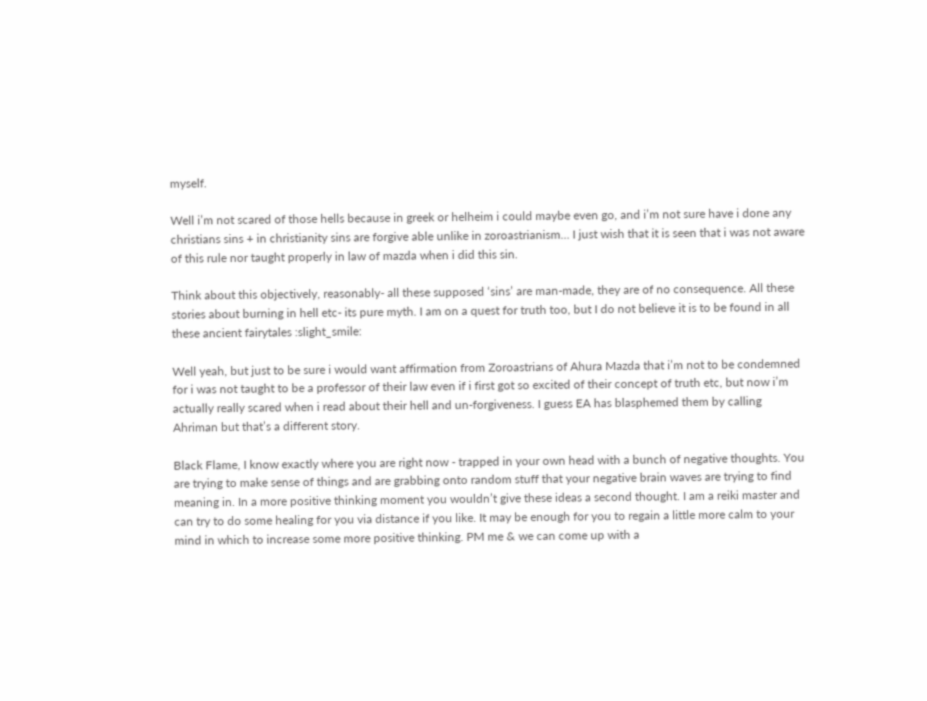myself.

Well i’m not scared of those hells because in greek or helheim i could maybe even go, and i’m not sure have i done any christians sins + in christianity sins are forgive able unlike in zoroastrianism… I just wish that it is seen that i was not aware of this rule nor taught properly in law of mazda when i did this sin.

Think about this objectively, reasonably- all these supposed ‘sins’ are man-made, they are of no consequence. All these stories about burning in hell etc- its pure myth. I am on a quest for truth too, but I do not believe it is to be found in all these ancient fairytales :slight_smile:

Well yeah, but just to be sure i would want affirmation from Zoroastrians of Ahura Mazda that i’m not to be condemned for i was not taught to be a professor of their law even if i first got so excited of their concept of truth etc, but now i’m actually really scared when i read about their hell and un-forgiveness. I guess EA has blasphemed them by calling Ahriman but that’s a different story.

Black Flame, I know exactly where you are right now - trapped in your own head with a bunch of negative thoughts. You are trying to make sense of things and are grabbing onto random stuff that your negative brain waves are trying to find meaning in. In a more positive thinking moment you wouldn’t give these ideas a second thought. I am a reiki master and can try to do some healing for you via distance if you like. It may be enough for you to regain a little more calm to your mind in which to increase some more positive thinking. PM me & we can come up with a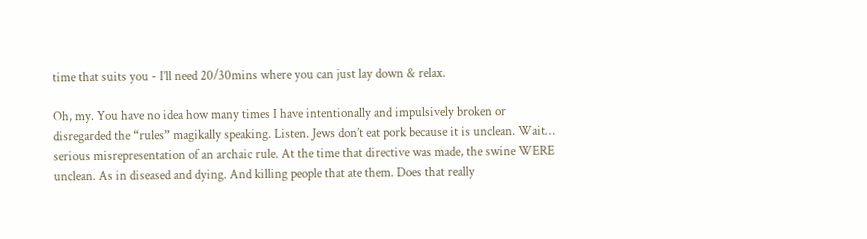time that suits you - I’ll need 20/30mins where you can just lay down & relax.

Oh, my. You have no idea how many times I have intentionally and impulsively broken or disregarded the “rules” magikally speaking. Listen. Jews don’t eat pork because it is unclean. Wait… serious misrepresentation of an archaic rule. At the time that directive was made, the swine WERE unclean. As in diseased and dying. And killing people that ate them. Does that really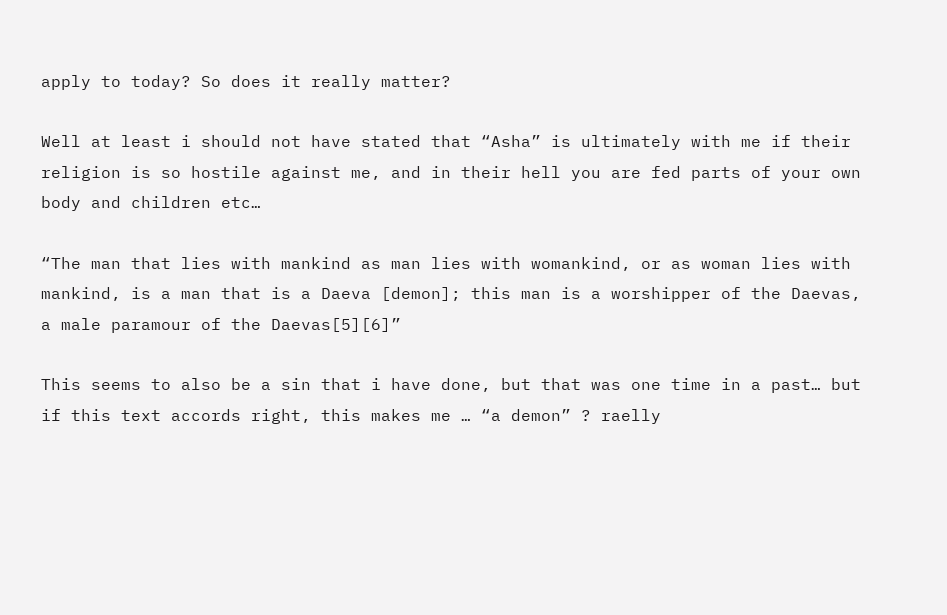apply to today? So does it really matter?

Well at least i should not have stated that “Asha” is ultimately with me if their religion is so hostile against me, and in their hell you are fed parts of your own body and children etc…

“The man that lies with mankind as man lies with womankind, or as woman lies with mankind, is a man that is a Daeva [demon]; this man is a worshipper of the Daevas, a male paramour of the Daevas[5][6]”

This seems to also be a sin that i have done, but that was one time in a past… but if this text accords right, this makes me … “a demon” ? raelly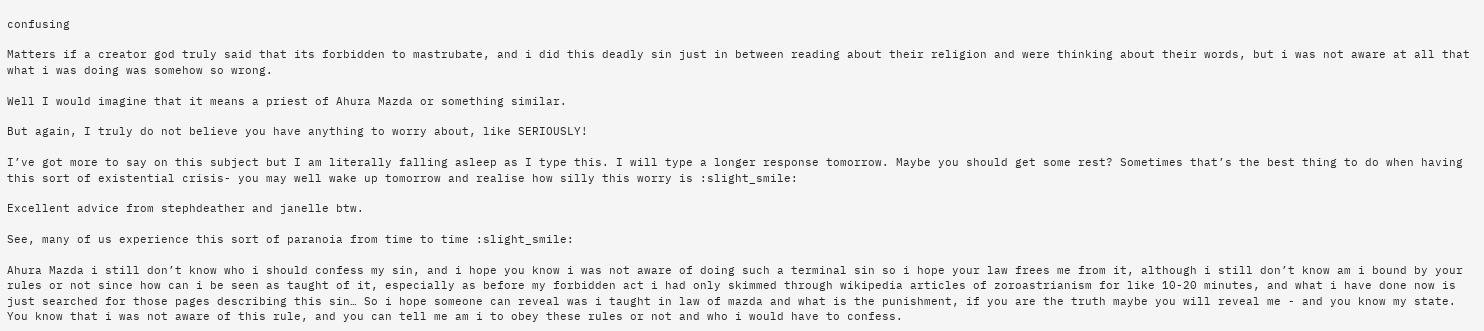confusing

Matters if a creator god truly said that its forbidden to mastrubate, and i did this deadly sin just in between reading about their religion and were thinking about their words, but i was not aware at all that what i was doing was somehow so wrong.

Well I would imagine that it means a priest of Ahura Mazda or something similar.

But again, I truly do not believe you have anything to worry about, like SERIOUSLY!

I’ve got more to say on this subject but I am literally falling asleep as I type this. I will type a longer response tomorrow. Maybe you should get some rest? Sometimes that’s the best thing to do when having this sort of existential crisis- you may well wake up tomorrow and realise how silly this worry is :slight_smile:

Excellent advice from stephdeather and janelle btw.

See, many of us experience this sort of paranoia from time to time :slight_smile:

Ahura Mazda i still don’t know who i should confess my sin, and i hope you know i was not aware of doing such a terminal sin so i hope your law frees me from it, although i still don’t know am i bound by your rules or not since how can i be seen as taught of it, especially as before my forbidden act i had only skimmed through wikipedia articles of zoroastrianism for like 10-20 minutes, and what i have done now is just searched for those pages describing this sin… So i hope someone can reveal was i taught in law of mazda and what is the punishment, if you are the truth maybe you will reveal me - and you know my state. You know that i was not aware of this rule, and you can tell me am i to obey these rules or not and who i would have to confess.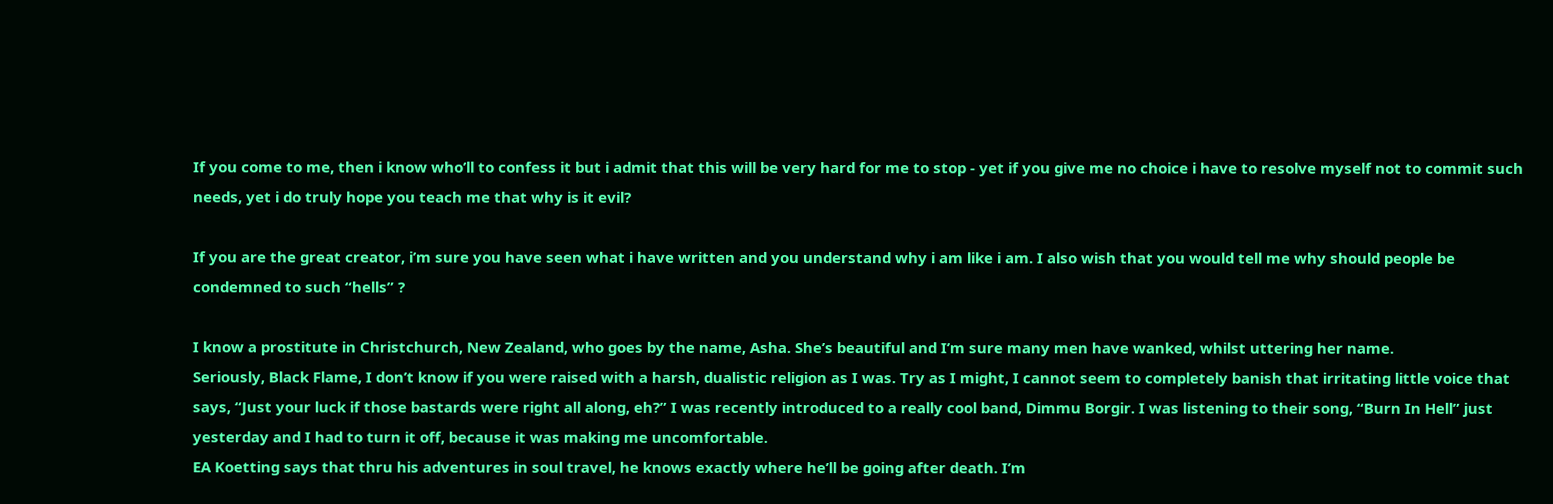If you come to me, then i know who’ll to confess it but i admit that this will be very hard for me to stop - yet if you give me no choice i have to resolve myself not to commit such needs, yet i do truly hope you teach me that why is it evil?

If you are the great creator, i’m sure you have seen what i have written and you understand why i am like i am. I also wish that you would tell me why should people be condemned to such “hells” ?

I know a prostitute in Christchurch, New Zealand, who goes by the name, Asha. She’s beautiful and I’m sure many men have wanked, whilst uttering her name.
Seriously, Black Flame, I don’t know if you were raised with a harsh, dualistic religion as I was. Try as I might, I cannot seem to completely banish that irritating little voice that says, “Just your luck if those bastards were right all along, eh?” I was recently introduced to a really cool band, Dimmu Borgir. I was listening to their song, “Burn In Hell” just yesterday and I had to turn it off, because it was making me uncomfortable.
EA Koetting says that thru his adventures in soul travel, he knows exactly where he’ll be going after death. I’m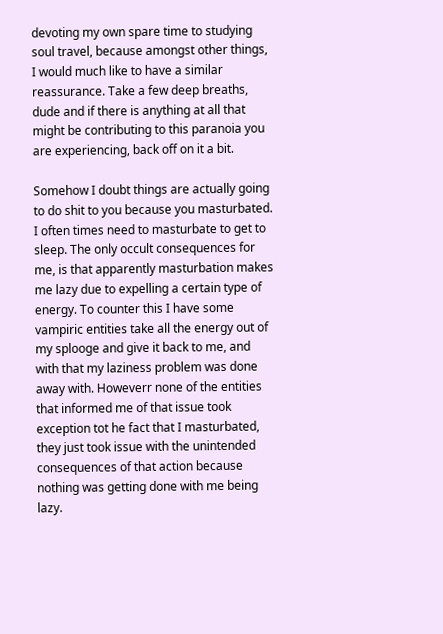devoting my own spare time to studying soul travel, because amongst other things, I would much like to have a similar reassurance. Take a few deep breaths, dude and if there is anything at all that might be contributing to this paranoia you are experiencing, back off on it a bit.

Somehow I doubt things are actually going to do shit to you because you masturbated. I often times need to masturbate to get to sleep. The only occult consequences for me, is that apparently masturbation makes me lazy due to expelling a certain type of energy. To counter this I have some vampiric entities take all the energy out of my splooge and give it back to me, and with that my laziness problem was done away with. Howeverr none of the entities that informed me of that issue took exception tot he fact that I masturbated, they just took issue with the unintended consequences of that action because nothing was getting done with me being lazy.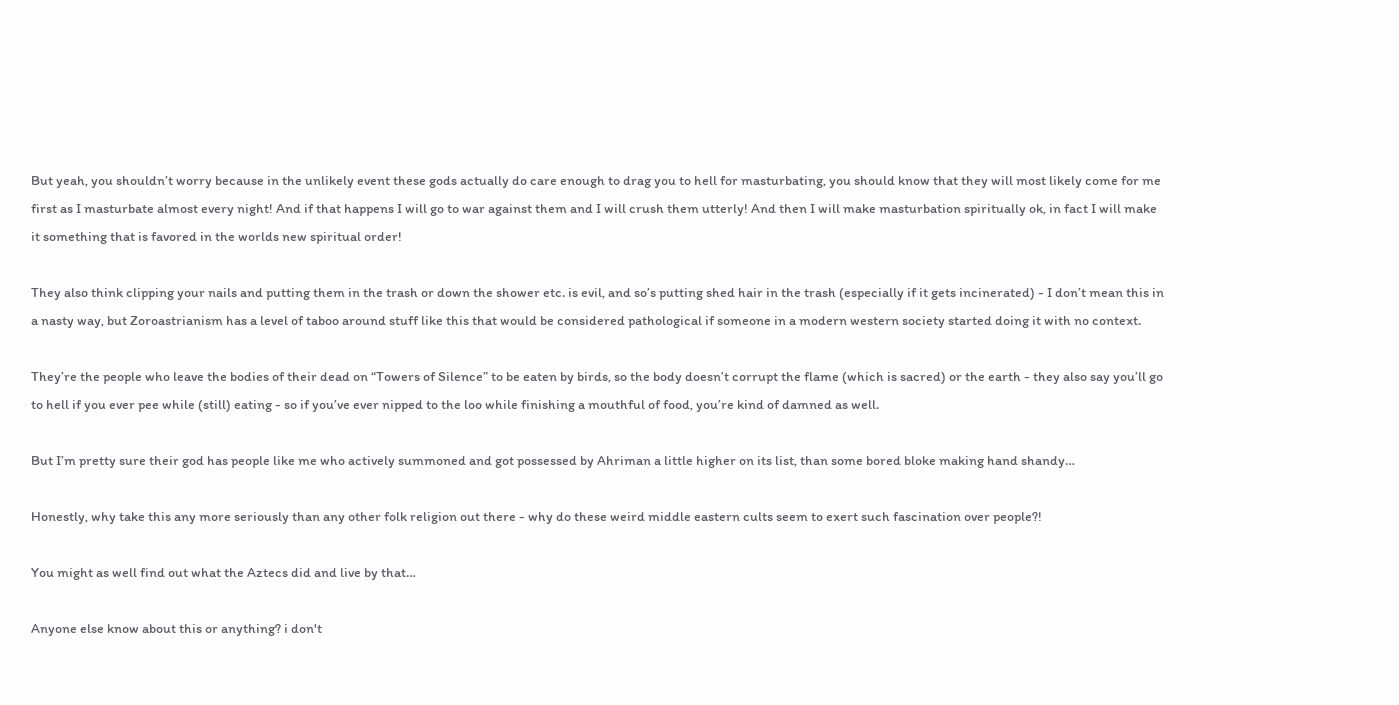But yeah, you shouldn’t worry because in the unlikely event these gods actually do care enough to drag you to hell for masturbating, you should know that they will most likely come for me first as I masturbate almost every night! And if that happens I will go to war against them and I will crush them utterly! And then I will make masturbation spiritually ok, in fact I will make it something that is favored in the worlds new spiritual order!

They also think clipping your nails and putting them in the trash or down the shower etc. is evil, and so’s putting shed hair in the trash (especially if it gets incinerated) - I don’t mean this in a nasty way, but Zoroastrianism has a level of taboo around stuff like this that would be considered pathological if someone in a modern western society started doing it with no context.

They’re the people who leave the bodies of their dead on “Towers of Silence” to be eaten by birds, so the body doesn’t corrupt the flame (which is sacred) or the earth - they also say you’ll go to hell if you ever pee while (still) eating - so if you’ve ever nipped to the loo while finishing a mouthful of food, you’re kind of damned as well.

But I’m pretty sure their god has people like me who actively summoned and got possessed by Ahriman a little higher on its list, than some bored bloke making hand shandy…

Honestly, why take this any more seriously than any other folk religion out there - why do these weird middle eastern cults seem to exert such fascination over people?!

You might as well find out what the Aztecs did and live by that…

Anyone else know about this or anything? i don't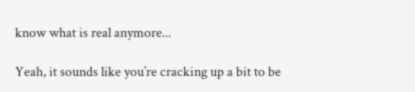know what is real anymore...

Yeah, it sounds like you’re cracking up a bit to be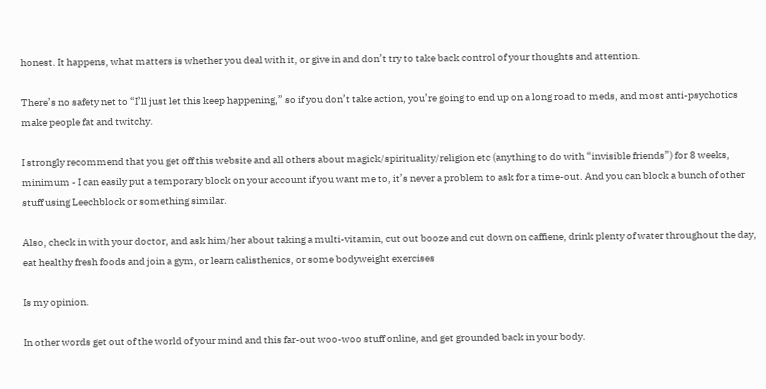honest. It happens, what matters is whether you deal with it, or give in and don’t try to take back control of your thoughts and attention.

There’s no safety net to “I’ll just let this keep happening,” so if you don’t take action, you’re going to end up on a long road to meds, and most anti-psychotics make people fat and twitchy.

I strongly recommend that you get off this website and all others about magick/spirituality/religion etc (anything to do with “invisible friends”) for 8 weeks, minimum - I can easily put a temporary block on your account if you want me to, it’s never a problem to ask for a time-out. And you can block a bunch of other stuff using Leechblock or something similar.

Also, check in with your doctor, and ask him/her about taking a multi-vitamin, cut out booze and cut down on caffiene, drink plenty of water throughout the day, eat healthy fresh foods and join a gym, or learn calisthenics, or some bodyweight exercises

Is my opinion.

In other words get out of the world of your mind and this far-out woo-woo stuff online, and get grounded back in your body.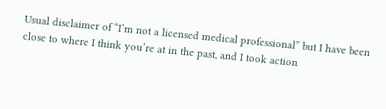Usual disclaimer of “I’m not a licensed medical professional” but I have been close to where I think you’re at in the past, and I took action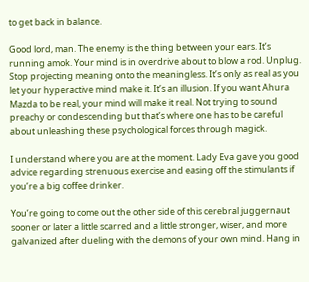to get back in balance.

Good lord, man. The enemy is the thing between your ears. It’s running amok. Your mind is in overdrive about to blow a rod. Unplug. Stop projecting meaning onto the meaningless. It’s only as real as you let your hyperactive mind make it. It’s an illusion. If you want Ahura Mazda to be real, your mind will make it real. Not trying to sound preachy or condescending but that’s where one has to be careful about unleashing these psychological forces through magick.

I understand where you are at the moment. Lady Eva gave you good advice regarding strenuous exercise and easing off the stimulants if you’re a big coffee drinker.

You’re going to come out the other side of this cerebral juggernaut sooner or later a little scarred and a little stronger, wiser, and more galvanized after dueling with the demons of your own mind. Hang in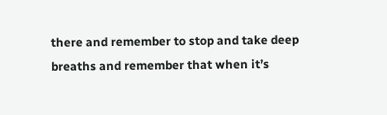there and remember to stop and take deep breaths and remember that when it’s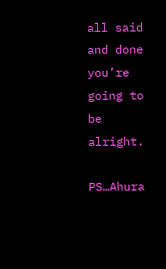all said and done you’re going to be alright.

PS…Ahura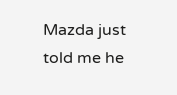Mazda just told me he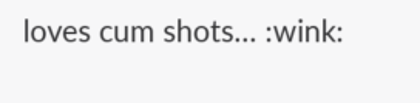loves cum shots… :wink: